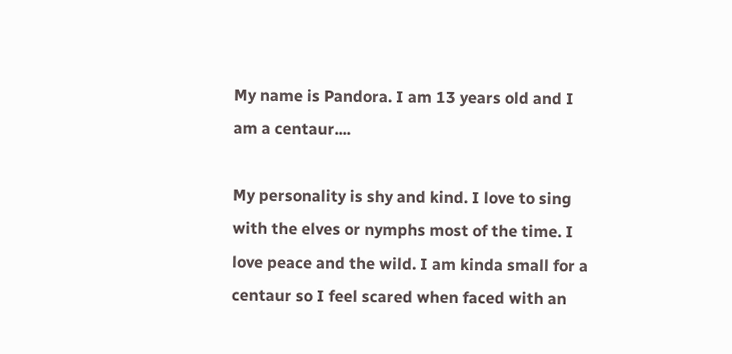My name is Pandora. I am 13 years old and I am a centaur....

My personality is shy and kind. I love to sing with the elves or nymphs most of the time. I love peace and the wild. I am kinda small for a centaur so I feel scared when faced with an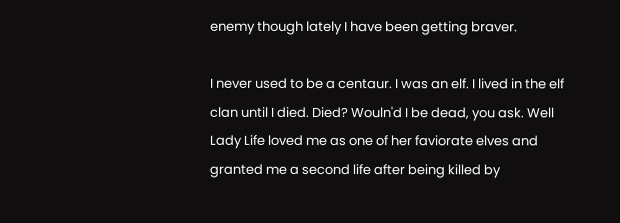enemy though lately I have been getting braver.

I never used to be a centaur. I was an elf. I lived in the elf clan until I died. Died? Wouln'd I be dead, you ask. Well Lady Life loved me as one of her faviorate elves and granted me a second life after being killed by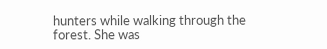hunters while walking through the forest. She was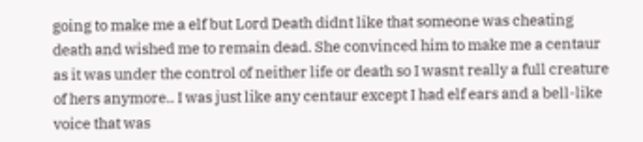going to make me a elf but Lord Death didnt like that someone was cheating death and wished me to remain dead. She convinced him to make me a centaur as it was under the control of neither life or death so I wasnt really a full creature of hers anymore.. I was just like any centaur except I had elf ears and a bell-like voice that was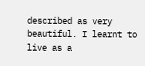described as very beautiful. I learnt to live as a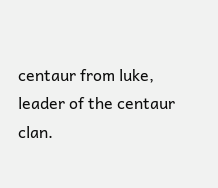centaur from luke, leader of the centaur clan.